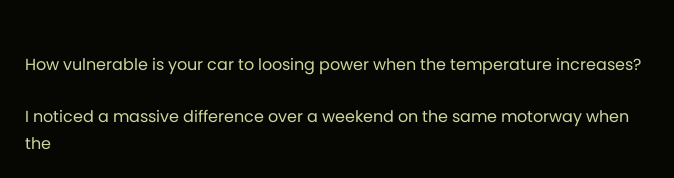How vulnerable is your car to loosing power when the temperature increases?

I noticed a massive difference over a weekend on the same motorway when the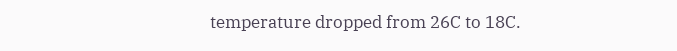temperature dropped from 26C to 18C.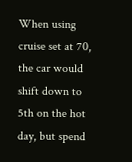When using cruise set at 70, the car would shift down to 5th on the hot day, but spend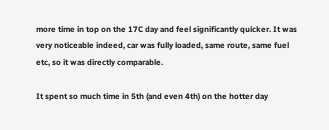more time in top on the 17C day and feel significantly quicker. It was very noticeable indeed, car was fully loaded, same route, same fuel etc, so it was directly comparable.

It spent so much time in 5th (and even 4th) on the hotter day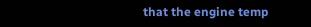that the engine temp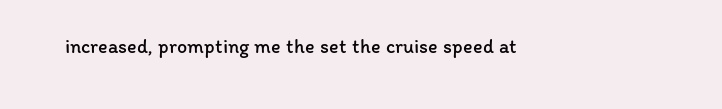increased, prompting me the set the cruise speed at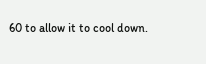60 to allow it to cool down.